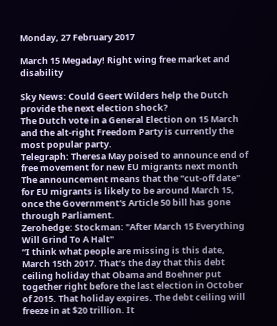Monday, 27 February 2017

March 15 Megaday! Right wing free market and disability

Sky News: Could Geert Wilders help the Dutch provide the next election shock?
The Dutch vote in a General Election on 15 March and the alt-right Freedom Party is currently the most popular party.
Telegraph: Theresa May poised to announce end of free movement for new EU migrants next month
The announcement means that the "cut-off date" for EU migrants is likely to be around March 15, once the Government's Article 50 bill has gone through Parliament.
Zerohedge: Stockman: "After March 15 Everything Will Grind To A Halt"
“I think what people are missing is this date, March 15th 2017. That’s the day that this debt ceiling holiday that Obama and Boehner put together right before the last election in October of 2015. That holiday expires. The debt ceiling will freeze in at $20 trillion. It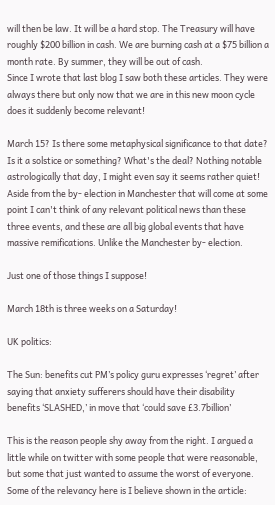will then be law. It will be a hard stop. The Treasury will have roughly $200 billion in cash. We are burning cash at a $75 billion a month rate. By summer, they will be out of cash.
Since I wrote that last blog I saw both these articles. They were always there but only now that we are in this new moon cycle does it suddenly become relevant!

March 15? Is there some metaphysical significance to that date? Is it a solstice or something? What's the deal? Nothing notable astrologically that day, I might even say it seems rather quiet! Aside from the by- election in Manchester that will come at some point I can't think of any relevant political news than these three events, and these are all big global events that have massive remifications. Unlike the Manchester by- election.

Just one of those things I suppose!

March 18th is three weeks on a Saturday!

UK politics:

The Sun: benefits cut PM’s policy guru expresses ‘regret’ after saying that anxiety sufferers should have their disability benefits ‘SLASHED,’ in move that ‘could save £3.7billion’

This is the reason people shy away from the right. I argued a little while on twitter with some people that were reasonable, but some that just wanted to assume the worst of everyone. Some of the relevancy here is I believe shown in the article: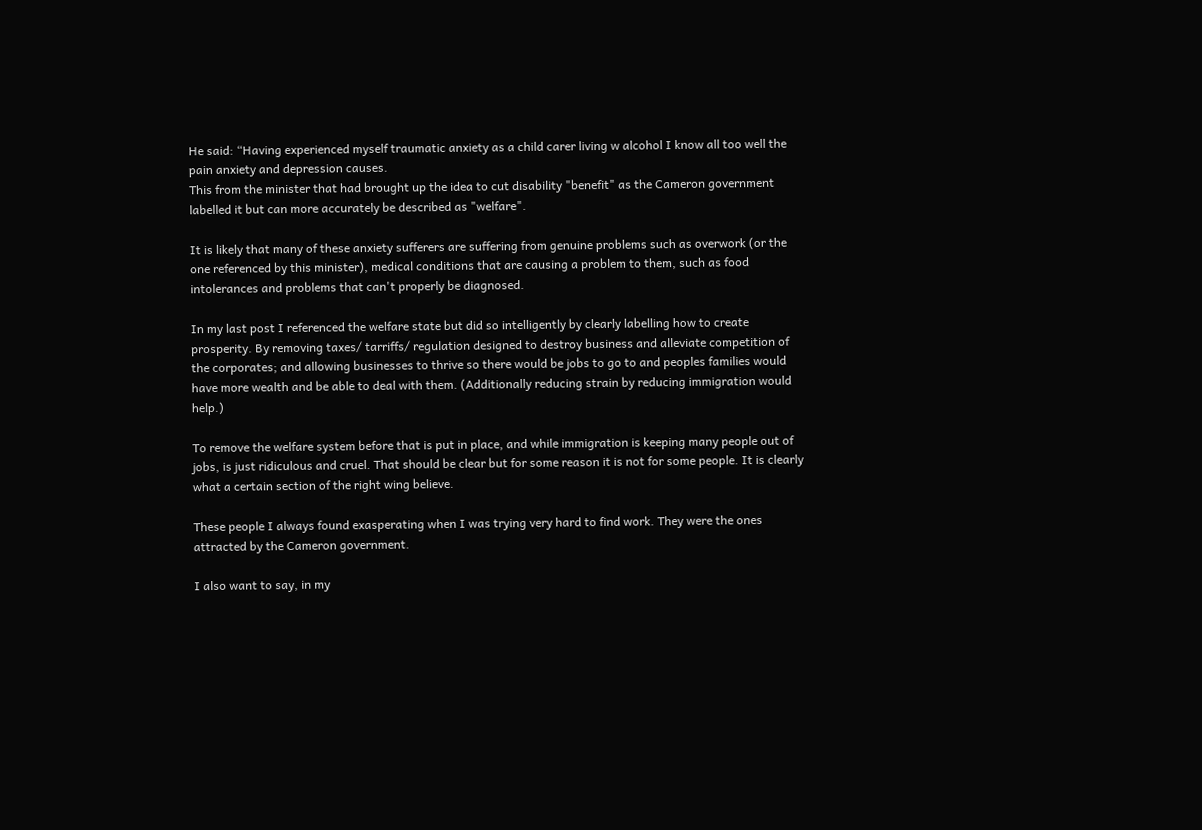He said: “Having experienced myself traumatic anxiety as a child carer living w alcohol I know all too well the pain anxiety and depression causes.
This from the minister that had brought up the idea to cut disability "benefit" as the Cameron government labelled it but can more accurately be described as "welfare".

It is likely that many of these anxiety sufferers are suffering from genuine problems such as overwork (or the one referenced by this minister), medical conditions that are causing a problem to them, such as food intolerances and problems that can't properly be diagnosed.

In my last post I referenced the welfare state but did so intelligently by clearly labelling how to create prosperity. By removing taxes/ tarriffs/ regulation designed to destroy business and alleviate competition of the corporates; and allowing businesses to thrive so there would be jobs to go to and peoples families would have more wealth and be able to deal with them. (Additionally reducing strain by reducing immigration would help.)

To remove the welfare system before that is put in place, and while immigration is keeping many people out of jobs, is just ridiculous and cruel. That should be clear but for some reason it is not for some people. It is clearly what a certain section of the right wing believe.

These people I always found exasperating when I was trying very hard to find work. They were the ones attracted by the Cameron government.

I also want to say, in my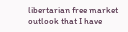libertarian free market outlook that I have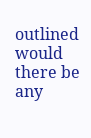outlined would there be any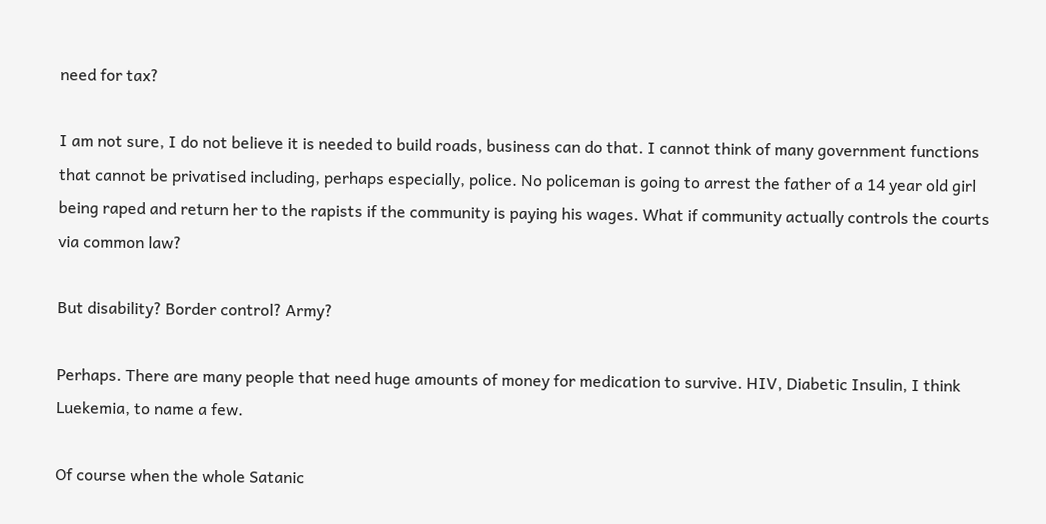need for tax?

I am not sure, I do not believe it is needed to build roads, business can do that. I cannot think of many government functions that cannot be privatised including, perhaps especially, police. No policeman is going to arrest the father of a 14 year old girl being raped and return her to the rapists if the community is paying his wages. What if community actually controls the courts via common law?

But disability? Border control? Army?

Perhaps. There are many people that need huge amounts of money for medication to survive. HIV, Diabetic Insulin, I think Luekemia, to name a few.

Of course when the whole Satanic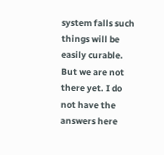system falls such things will be easily curable. But we are not there yet. I do not have the answers here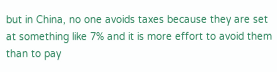but in China, no one avoids taxes because they are set at something like 7% and it is more effort to avoid them than to pay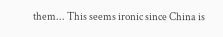them... This seems ironic since China is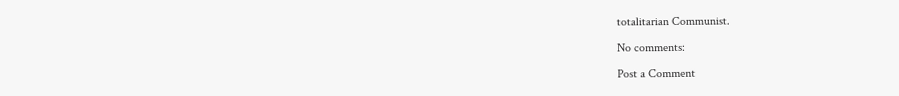totalitarian Communist.

No comments:

Post a Comment